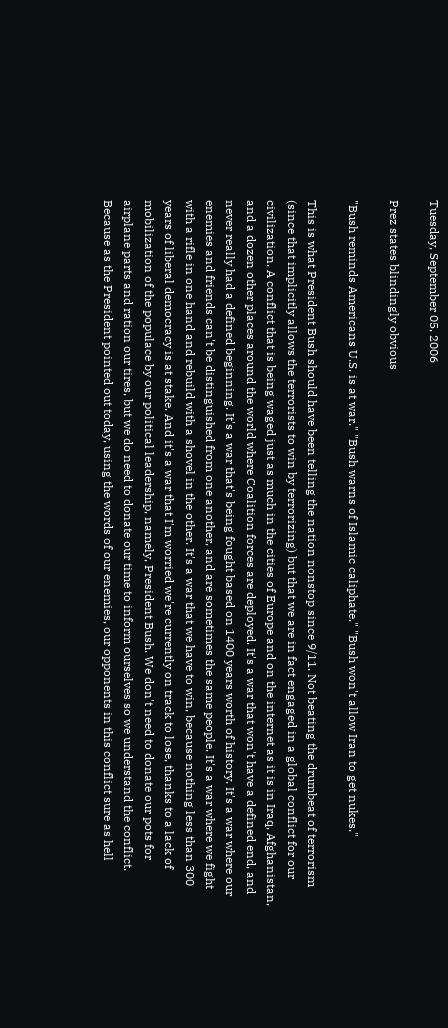Tuesday, September 05, 2006

Prez states blindingly obvious

"Bush reminds Americans U.S. is at war." "Bush warns of Islamic caliphate." "Bush won't allow Iran to get nukes."

This is what President Bush should have been telling the nation nonstop since 9/11. Not beating the drumbeat of terrorism (since that implicitly allows the terrorists to win by terrorizing) but that we are in fact engaged in a global conflict for our civilization. A conflict that is being waged just as much in the cities of Europe and on the internet as it is in Iraq, Afghanistan, and a dozen other places around the world where Coalition forces are deployed. It's a war that won't have a defined end, and never really had a defined beginning. It's a war that's being fought based on 1400 years worth of history. It's a war where our enemies and friends can't be distinguished from one another, and are sometimes the same people. It's a war where we fight with a rifle in one hand and rebuild with a shovel in the other. It's a war that we have to win, because nothing less than 300 years of liberal democracy is at stake. And it's a war that I'm worried we're currently on track to lose, thanks to a lack of mobilization of the populace by our political leadership, namely, President Bush. We don't need to donate our pots for airplane parts and ration our tires, but we do need to donate our time to inform ourselves so we understand the conflict. Because as the President pointed out today, using the words of our enemies, our opponents in this conflict sure as hell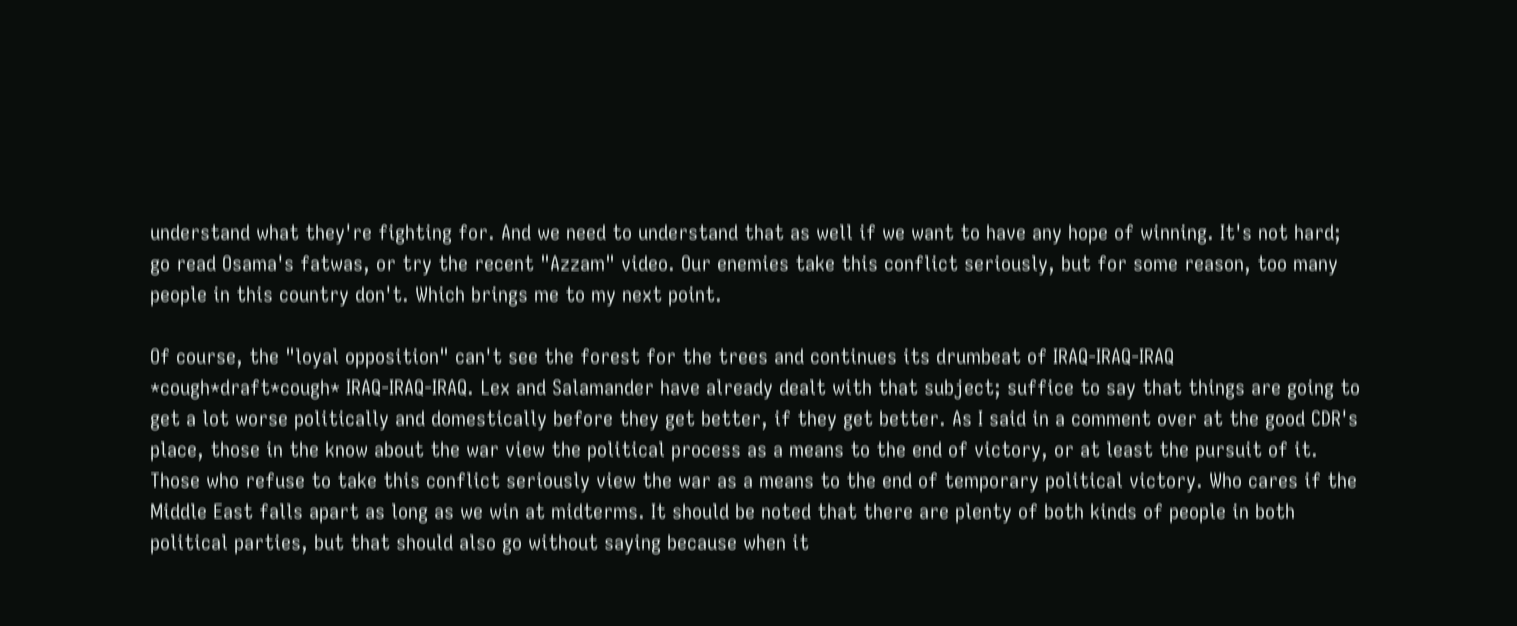understand what they're fighting for. And we need to understand that as well if we want to have any hope of winning. It's not hard; go read Osama's fatwas, or try the recent "Azzam" video. Our enemies take this conflict seriously, but for some reason, too many people in this country don't. Which brings me to my next point.

Of course, the "loyal opposition" can't see the forest for the trees and continues its drumbeat of IRAQ-IRAQ-IRAQ *cough*draft*cough* IRAQ-IRAQ-IRAQ. Lex and Salamander have already dealt with that subject; suffice to say that things are going to get a lot worse politically and domestically before they get better, if they get better. As I said in a comment over at the good CDR's place, those in the know about the war view the political process as a means to the end of victory, or at least the pursuit of it. Those who refuse to take this conflict seriously view the war as a means to the end of temporary political victory. Who cares if the Middle East falls apart as long as we win at midterms. It should be noted that there are plenty of both kinds of people in both political parties, but that should also go without saying because when it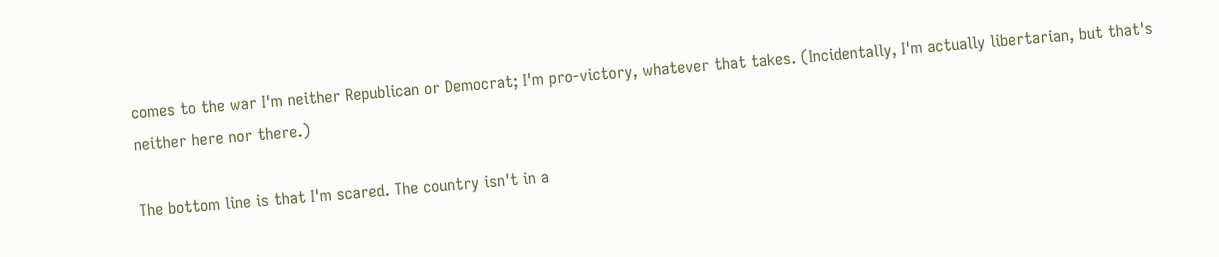comes to the war I'm neither Republican or Democrat; I'm pro-victory, whatever that takes. (Incidentally, I'm actually libertarian, but that's neither here nor there.)

The bottom line is that I'm scared. The country isn't in a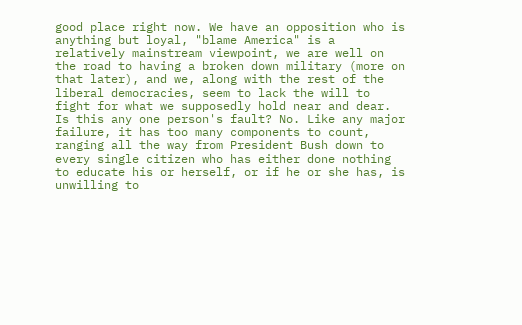good place right now. We have an opposition who is anything but loyal, "blame America" is a relatively mainstream viewpoint, we are well on the road to having a broken down military (more on that later), and we, along with the rest of the liberal democracies, seem to lack the will to fight for what we supposedly hold near and dear. Is this any one person's fault? No. Like any major failure, it has too many components to count, ranging all the way from President Bush down to every single citizen who has either done nothing to educate his or herself, or if he or she has, is unwilling to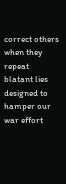correct others when they repeat blatant lies designed to hamper our war effort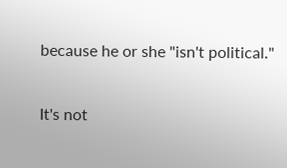because he or she "isn't political."

It's not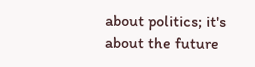about politics; it's about the future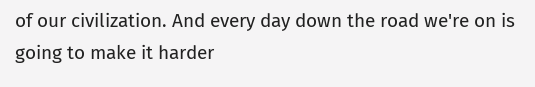of our civilization. And every day down the road we're on is going to make it harder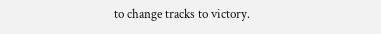to change tracks to victory.